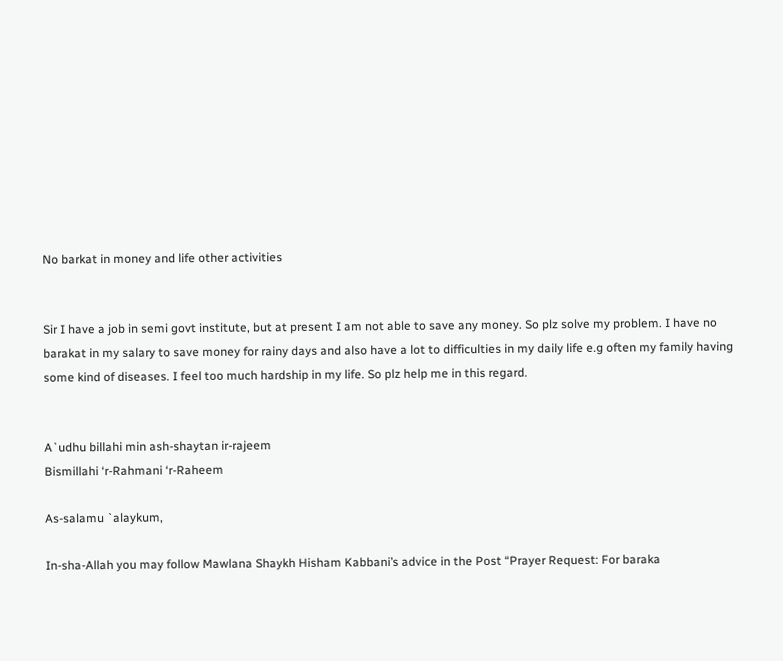No barkat in money and life other activities


Sir I have a job in semi govt institute, but at present I am not able to save any money. So plz solve my problem. I have no barakat in my salary to save money for rainy days and also have a lot to difficulties in my daily life e.g often my family having some kind of diseases. I feel too much hardship in my life. So plz help me in this regard.


A`udhu billahi min ash-shaytan ir-rajeem
Bismillahi ‘r-Rahmani ‘r-Raheem

As-salamu `alaykum,

In-sha-Allah you may follow Mawlana Shaykh Hisham Kabbani’s advice in the Post “Prayer Request: For baraka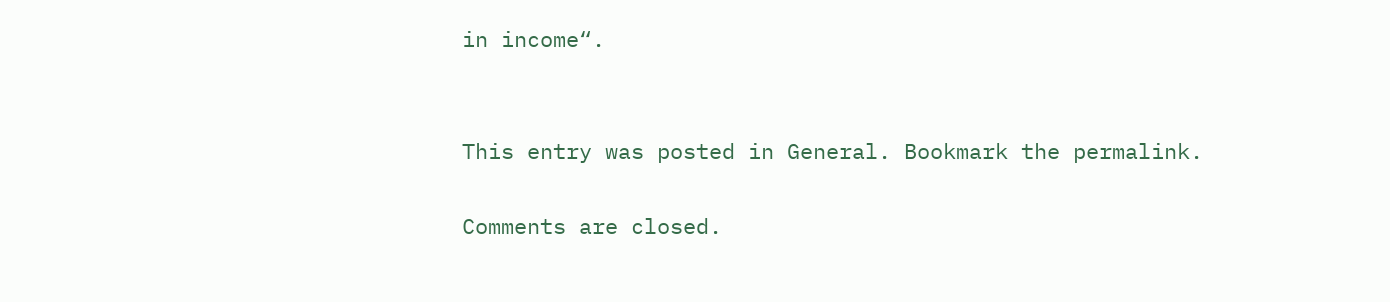in income“.


This entry was posted in General. Bookmark the permalink.

Comments are closed.